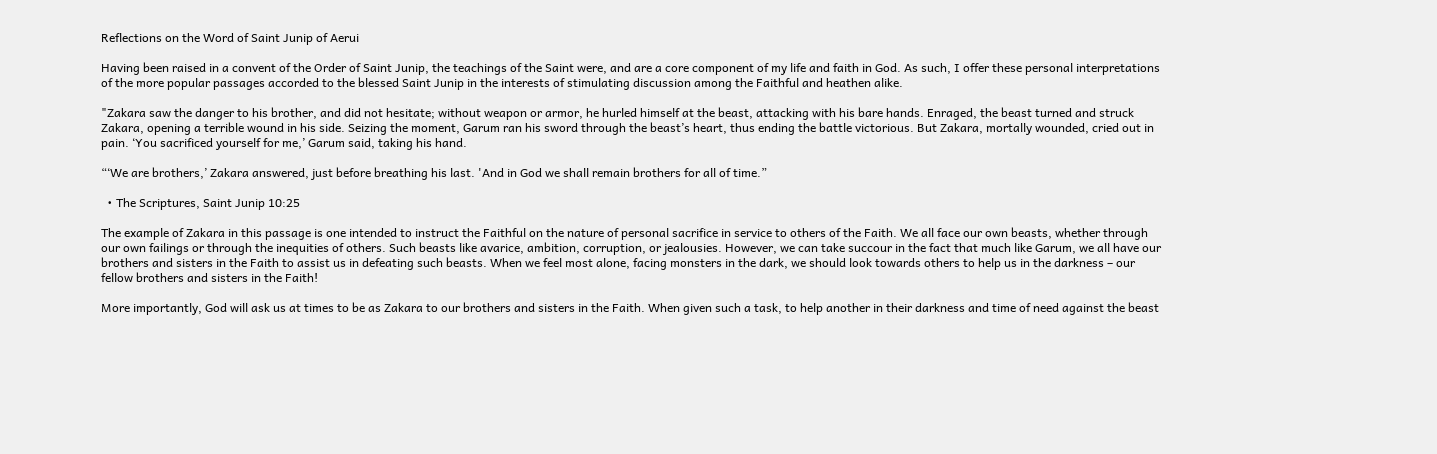Reflections on the Word of Saint Junip of Aerui

Having been raised in a convent of the Order of Saint Junip, the teachings of the Saint were, and are a core component of my life and faith in God. As such, I offer these personal interpretations of the more popular passages accorded to the blessed Saint Junip in the interests of stimulating discussion among the Faithful and heathen alike.

"Zakara saw the danger to his brother, and did not hesitate; without weapon or armor, he hurled himself at the beast, attacking with his bare hands. Enraged, the beast turned and struck Zakara, opening a terrible wound in his side. Seizing the moment, Garum ran his sword through the beast’s heart, thus ending the battle victorious. But Zakara, mortally wounded, cried out in pain. ‘You sacrificed yourself for me,’ Garum said, taking his hand.

“‘We are brothers,’ Zakara answered, just before breathing his last. 'And in God we shall remain brothers for all of time.”

  • The Scriptures, Saint Junip 10:25

The example of Zakara in this passage is one intended to instruct the Faithful on the nature of personal sacrifice in service to others of the Faith. We all face our own beasts, whether through our own failings or through the inequities of others. Such beasts like avarice, ambition, corruption, or jealousies. However, we can take succour in the fact that much like Garum, we all have our brothers and sisters in the Faith to assist us in defeating such beasts. When we feel most alone, facing monsters in the dark, we should look towards others to help us in the darkness – our fellow brothers and sisters in the Faith!

More importantly, God will ask us at times to be as Zakara to our brothers and sisters in the Faith. When given such a task, to help another in their darkness and time of need against the beast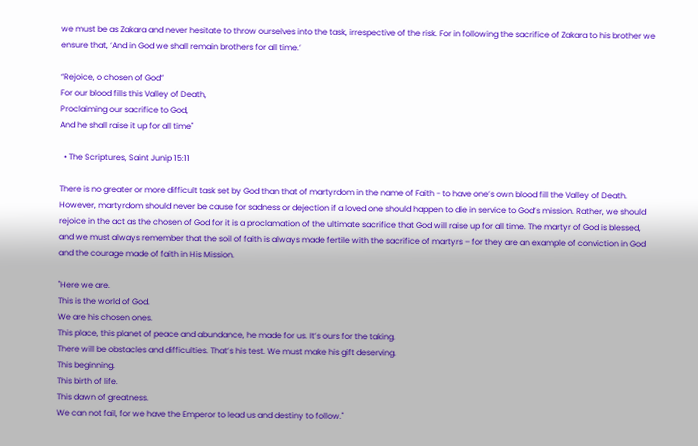we must be as Zakara and never hesitate to throw ourselves into the task, irrespective of the risk. For in following the sacrifice of Zakara to his brother we ensure that, ‘And in God we shall remain brothers for all time.’

“Rejoice, o chosen of God”
For our blood fills this Valley of Death,
Proclaiming our sacrifice to God,
And he shall raise it up for all time"

  • The Scriptures, Saint Junip 15:11

There is no greater or more difficult task set by God than that of martyrdom in the name of Faith - to have one’s own blood fill the Valley of Death. However, martyrdom should never be cause for sadness or dejection if a loved one should happen to die in service to God’s mission. Rather, we should rejoice in the act as the chosen of God for it is a proclamation of the ultimate sacrifice that God will raise up for all time. The martyr of God is blessed, and we must always remember that the soil of faith is always made fertile with the sacrifice of martyrs – for they are an example of conviction in God and the courage made of faith in His Mission.

"Here we are.
This is the world of God.
We are his chosen ones.
This place, this planet of peace and abundance, he made for us. It’s ours for the taking.
There will be obstacles and difficulties. That’s his test. We must make his gift deserving.
This beginning.
This birth of life.
This dawn of greatness.
We can not fail, for we have the Emperor to lead us and destiny to follow."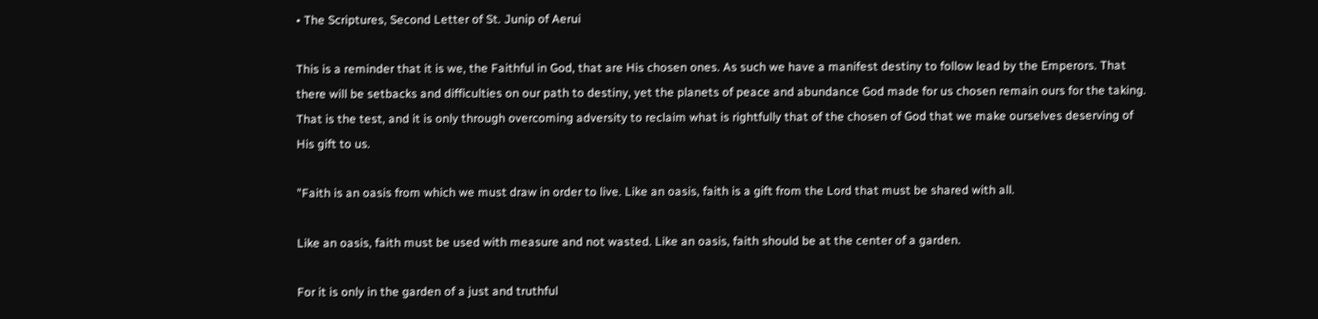• The Scriptures, Second Letter of St. Junip of Aerui

This is a reminder that it is we, the Faithful in God, that are His chosen ones. As such we have a manifest destiny to follow lead by the Emperors. That there will be setbacks and difficulties on our path to destiny, yet the planets of peace and abundance God made for us chosen remain ours for the taking. That is the test, and it is only through overcoming adversity to reclaim what is rightfully that of the chosen of God that we make ourselves deserving of His gift to us.

"Faith is an oasis from which we must draw in order to live. Like an oasis, faith is a gift from the Lord that must be shared with all.

Like an oasis, faith must be used with measure and not wasted. Like an oasis, faith should be at the center of a garden.

For it is only in the garden of a just and truthful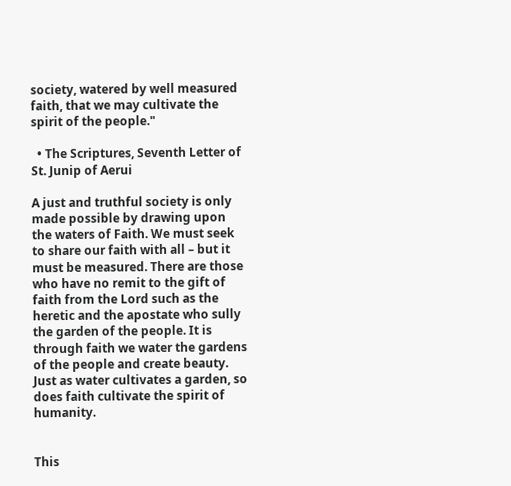society, watered by well measured faith, that we may cultivate the spirit of the people."

  • The Scriptures, Seventh Letter of St. Junip of Aerui

A just and truthful society is only made possible by drawing upon the waters of Faith. We must seek to share our faith with all – but it must be measured. There are those who have no remit to the gift of faith from the Lord such as the heretic and the apostate who sully the garden of the people. It is through faith we water the gardens of the people and create beauty. Just as water cultivates a garden, so does faith cultivate the spirit of humanity.


This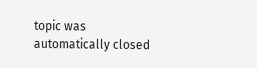topic was automatically closed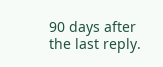90 days after the last reply.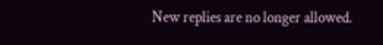New replies are no longer allowed.